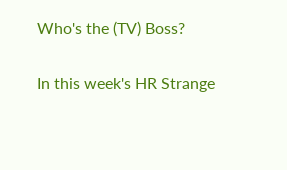Who's the (TV) Boss?

In this week's HR Strange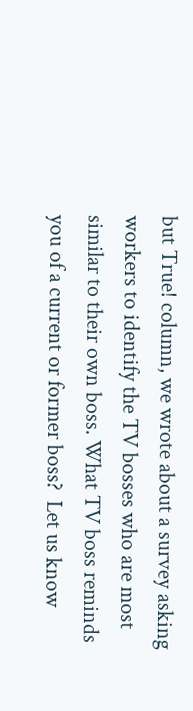but True! column, we wrote about a survey asking workers to identify the TV bosses who are most similar to their own boss. What TV boss reminds you of a current or former boss?  Let us know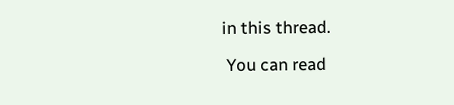in this thread.

 You can read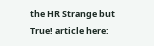the HR Strange but True! article here: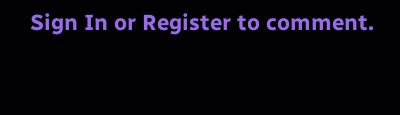Sign In or Register to comment.